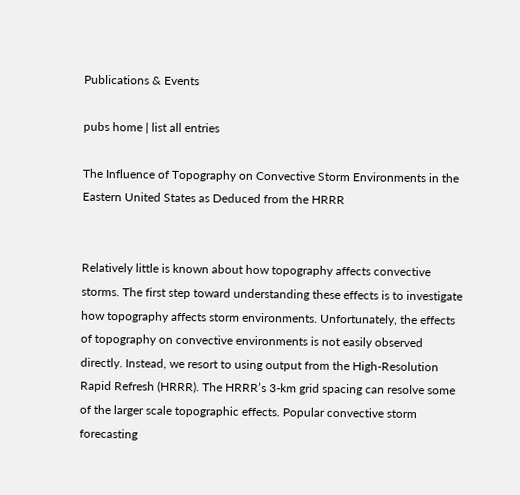Publications & Events

pubs home | list all entries

The Influence of Topography on Convective Storm Environments in the Eastern United States as Deduced from the HRRR


Relatively little is known about how topography affects convective storms. The first step toward understanding these effects is to investigate how topography affects storm environments. Unfortunately, the effects of topography on convective environments is not easily observed directly. Instead, we resort to using output from the High-Resolution Rapid Refresh (HRRR). The HRRR’s 3-km grid spacing can resolve some of the larger scale topographic effects. Popular convective storm forecasting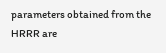parameters obtained from the HRRR are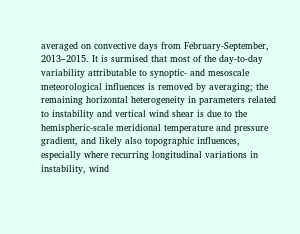averaged on convective days from February-September, 2013–2015. It is surmised that most of the day-to-day variability attributable to synoptic- and mesoscale meteorological influences is removed by averaging; the remaining horizontal heterogeneity in parameters related to instability and vertical wind shear is due to the hemispheric-scale meridional temperature and pressure gradient, and likely also topographic influences, especially where recurring longitudinal variations in instability, wind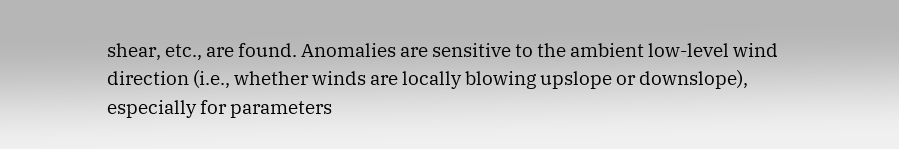shear, etc., are found. Anomalies are sensitive to the ambient low-level wind direction (i.e., whether winds are locally blowing upslope or downslope), especially for parameters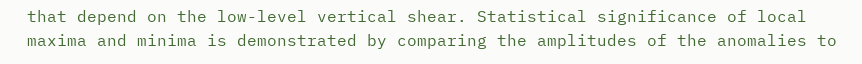that depend on the low-level vertical shear. Statistical significance of local maxima and minima is demonstrated by comparing the amplitudes of the anomalies to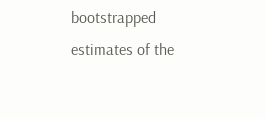bootstrapped estimates of the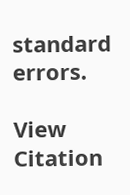standard errors.

View Citation